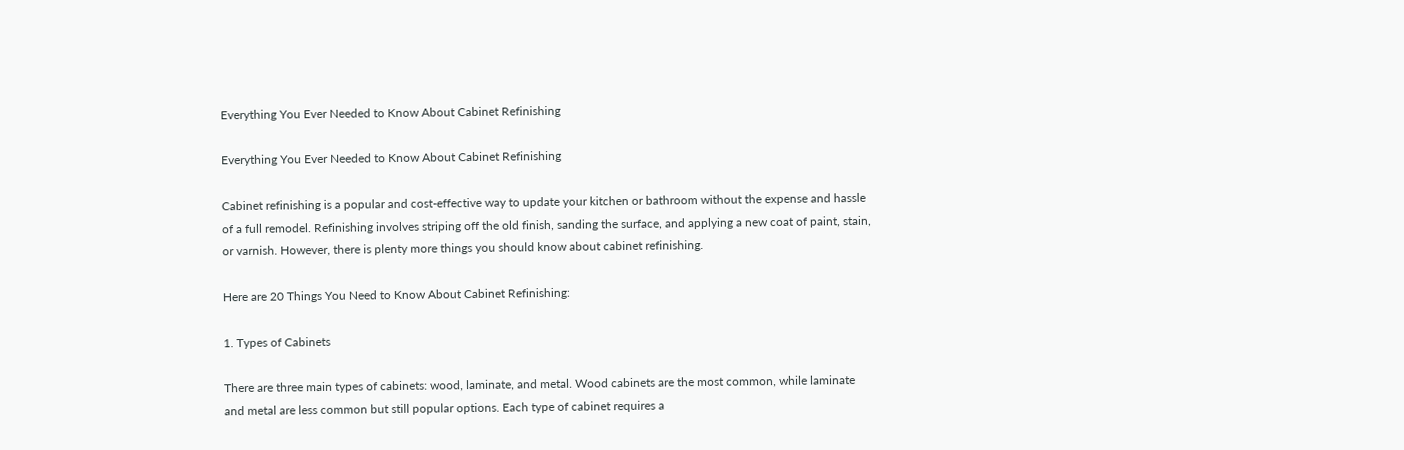Everything You Ever Needed to Know About Cabinet Refinishing

Everything You Ever Needed to Know About Cabinet Refinishing

Cabinet refinishing is a popular and cost-effective way to update your kitchen or bathroom without the expense and hassle of a full remodel. Refinishing involves striping off the old finish, sanding the surface, and applying a new coat of paint, stain, or varnish. However, there is plenty more things you should know about cabinet refinishing.

Here are 20 Things You Need to Know About Cabinet Refinishing:

1. Types of Cabinets

There are three main types of cabinets: wood, laminate, and metal. Wood cabinets are the most common, while laminate and metal are less common but still popular options. Each type of cabinet requires a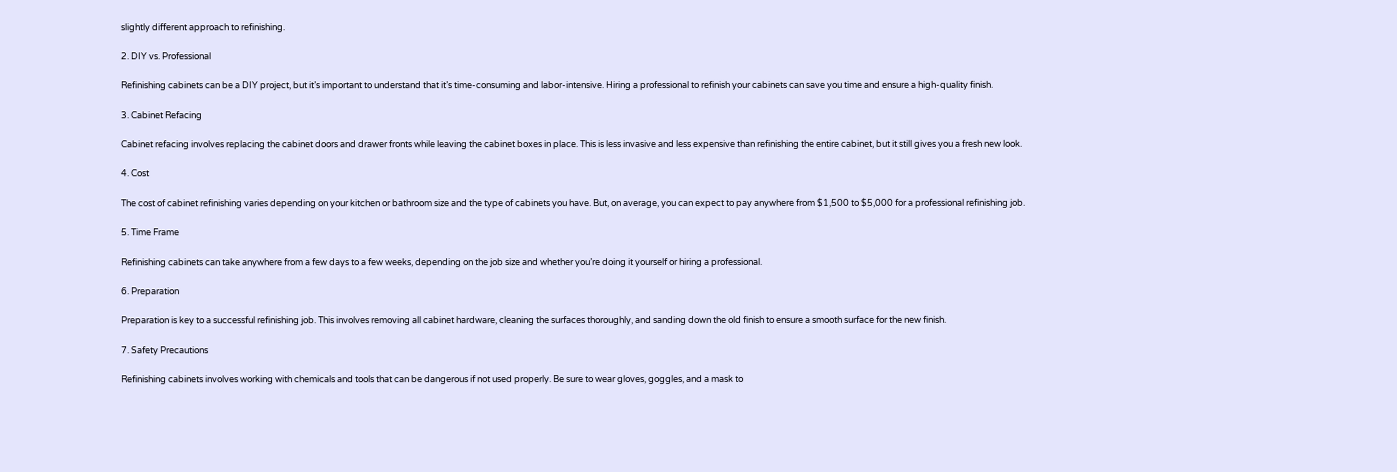slightly different approach to refinishing.

2. DIY vs. Professional

Refinishing cabinets can be a DIY project, but it’s important to understand that it’s time-consuming and labor-intensive. Hiring a professional to refinish your cabinets can save you time and ensure a high-quality finish.

3. Cabinet Refacing

Cabinet refacing involves replacing the cabinet doors and drawer fronts while leaving the cabinet boxes in place. This is less invasive and less expensive than refinishing the entire cabinet, but it still gives you a fresh new look.

4. Cost

The cost of cabinet refinishing varies depending on your kitchen or bathroom size and the type of cabinets you have. But, on average, you can expect to pay anywhere from $1,500 to $5,000 for a professional refinishing job.

5. Time Frame

Refinishing cabinets can take anywhere from a few days to a few weeks, depending on the job size and whether you’re doing it yourself or hiring a professional.

6. Preparation

Preparation is key to a successful refinishing job. This involves removing all cabinet hardware, cleaning the surfaces thoroughly, and sanding down the old finish to ensure a smooth surface for the new finish.

7. Safety Precautions

Refinishing cabinets involves working with chemicals and tools that can be dangerous if not used properly. Be sure to wear gloves, goggles, and a mask to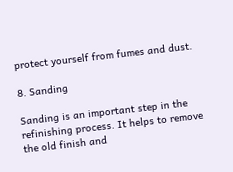protect yourself from fumes and dust.

8. Sanding

Sanding is an important step in the refinishing process. It helps to remove the old finish and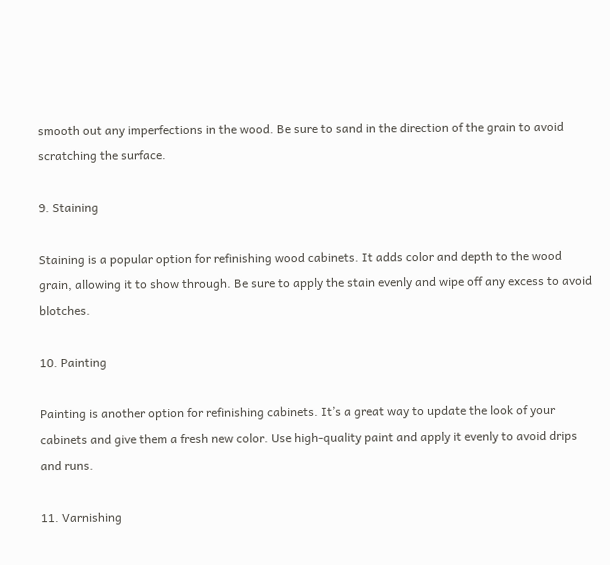smooth out any imperfections in the wood. Be sure to sand in the direction of the grain to avoid scratching the surface.

9. Staining

Staining is a popular option for refinishing wood cabinets. It adds color and depth to the wood grain, allowing it to show through. Be sure to apply the stain evenly and wipe off any excess to avoid blotches.

10. Painting

Painting is another option for refinishing cabinets. It’s a great way to update the look of your cabinets and give them a fresh new color. Use high-quality paint and apply it evenly to avoid drips and runs.

11. Varnishing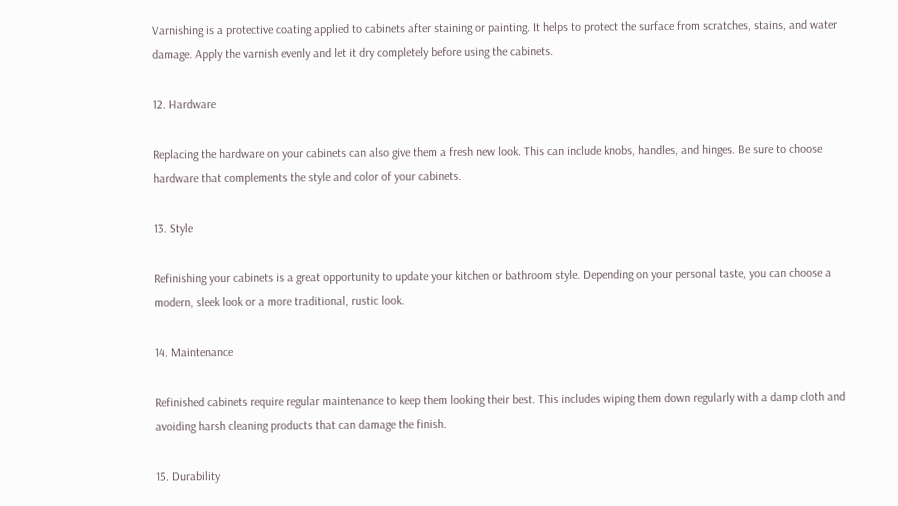Varnishing is a protective coating applied to cabinets after staining or painting. It helps to protect the surface from scratches, stains, and water damage. Apply the varnish evenly and let it dry completely before using the cabinets.

12. Hardware

Replacing the hardware on your cabinets can also give them a fresh new look. This can include knobs, handles, and hinges. Be sure to choose hardware that complements the style and color of your cabinets.

13. Style

Refinishing your cabinets is a great opportunity to update your kitchen or bathroom style. Depending on your personal taste, you can choose a modern, sleek look or a more traditional, rustic look.

14. Maintenance

Refinished cabinets require regular maintenance to keep them looking their best. This includes wiping them down regularly with a damp cloth and avoiding harsh cleaning products that can damage the finish.

15. Durability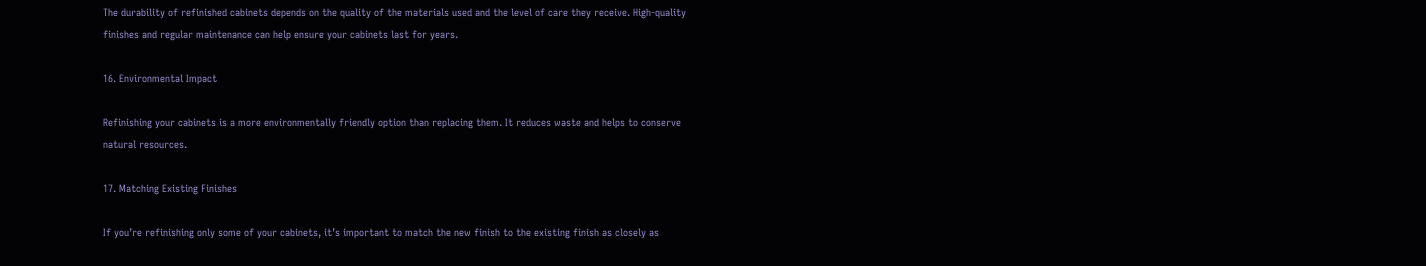The durability of refinished cabinets depends on the quality of the materials used and the level of care they receive. High-quality finishes and regular maintenance can help ensure your cabinets last for years.

16. Environmental Impact

Refinishing your cabinets is a more environmentally friendly option than replacing them. It reduces waste and helps to conserve natural resources.

17. Matching Existing Finishes

If you’re refinishing only some of your cabinets, it’s important to match the new finish to the existing finish as closely as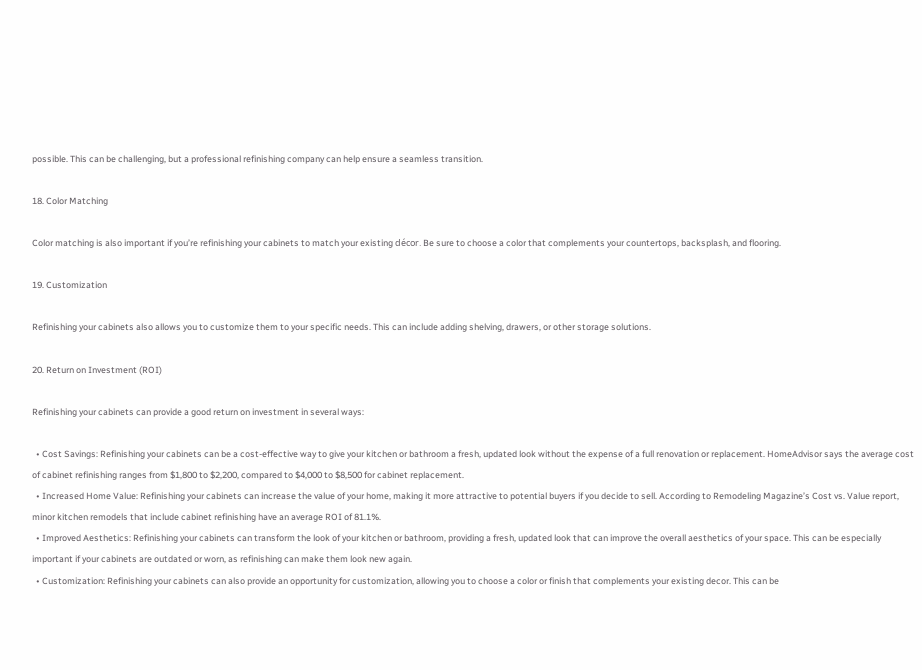possible. This can be challenging, but a professional refinishing company can help ensure a seamless transition.

18. Color Matching

Color matching is also important if you’re refinishing your cabinets to match your existing décor. Be sure to choose a color that complements your countertops, backsplash, and flooring.

19. Customization

Refinishing your cabinets also allows you to customize them to your specific needs. This can include adding shelving, drawers, or other storage solutions.

20. Return on Investment (ROI)

Refinishing your cabinets can provide a good return on investment in several ways:

  • Cost Savings: Refinishing your cabinets can be a cost-effective way to give your kitchen or bathroom a fresh, updated look without the expense of a full renovation or replacement. HomeAdvisor says the average cost of cabinet refinishing ranges from $1,800 to $2,200, compared to $4,000 to $8,500 for cabinet replacement.
  • Increased Home Value: Refinishing your cabinets can increase the value of your home, making it more attractive to potential buyers if you decide to sell. According to Remodeling Magazine’s Cost vs. Value report, minor kitchen remodels that include cabinet refinishing have an average ROI of 81.1%.
  • Improved Aesthetics: Refinishing your cabinets can transform the look of your kitchen or bathroom, providing a fresh, updated look that can improve the overall aesthetics of your space. This can be especially important if your cabinets are outdated or worn, as refinishing can make them look new again.
  • Customization: Refinishing your cabinets can also provide an opportunity for customization, allowing you to choose a color or finish that complements your existing decor. This can be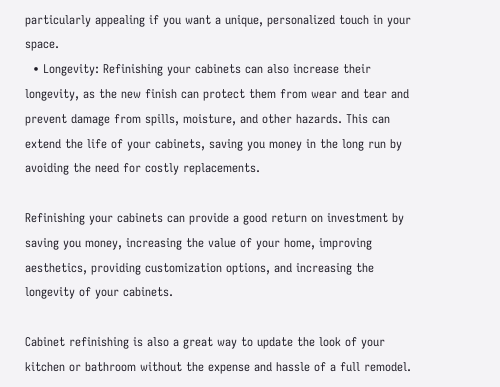particularly appealing if you want a unique, personalized touch in your space.
  • Longevity: Refinishing your cabinets can also increase their longevity, as the new finish can protect them from wear and tear and prevent damage from spills, moisture, and other hazards. This can extend the life of your cabinets, saving you money in the long run by avoiding the need for costly replacements.

Refinishing your cabinets can provide a good return on investment by saving you money, increasing the value of your home, improving aesthetics, providing customization options, and increasing the longevity of your cabinets.

Cabinet refinishing is also a great way to update the look of your kitchen or bathroom without the expense and hassle of a full remodel.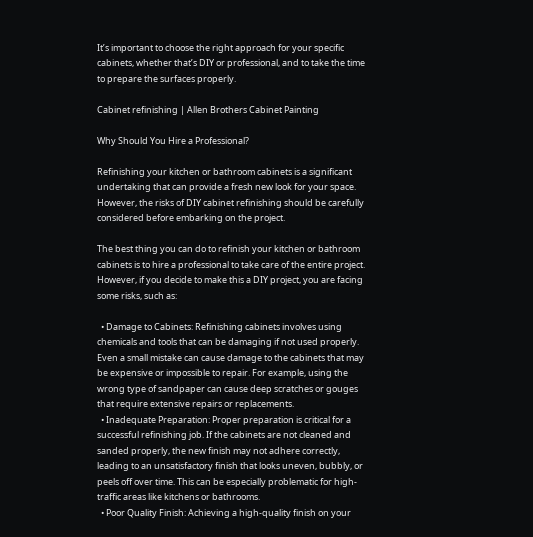It’s important to choose the right approach for your specific cabinets, whether that’s DIY or professional, and to take the time to prepare the surfaces properly.

Cabinet refinishing | Allen Brothers Cabinet Painting

Why Should You Hire a Professional?

Refinishing your kitchen or bathroom cabinets is a significant undertaking that can provide a fresh new look for your space. However, the risks of DIY cabinet refinishing should be carefully considered before embarking on the project.

The best thing you can do to refinish your kitchen or bathroom cabinets is to hire a professional to take care of the entire project. However, if you decide to make this a DIY project, you are facing some risks, such as:

  • Damage to Cabinets: Refinishing cabinets involves using chemicals and tools that can be damaging if not used properly. Even a small mistake can cause damage to the cabinets that may be expensive or impossible to repair. For example, using the wrong type of sandpaper can cause deep scratches or gouges that require extensive repairs or replacements.
  • Inadequate Preparation: Proper preparation is critical for a successful refinishing job. If the cabinets are not cleaned and sanded properly, the new finish may not adhere correctly, leading to an unsatisfactory finish that looks uneven, bubbly, or peels off over time. This can be especially problematic for high-traffic areas like kitchens or bathrooms.
  • Poor Quality Finish: Achieving a high-quality finish on your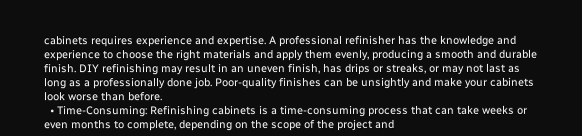cabinets requires experience and expertise. A professional refinisher has the knowledge and experience to choose the right materials and apply them evenly, producing a smooth and durable finish. DIY refinishing may result in an uneven finish, has drips or streaks, or may not last as long as a professionally done job. Poor-quality finishes can be unsightly and make your cabinets look worse than before.
  • Time-Consuming: Refinishing cabinets is a time-consuming process that can take weeks or even months to complete, depending on the scope of the project and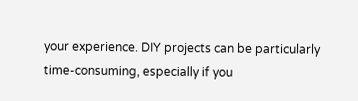your experience. DIY projects can be particularly time-consuming, especially if you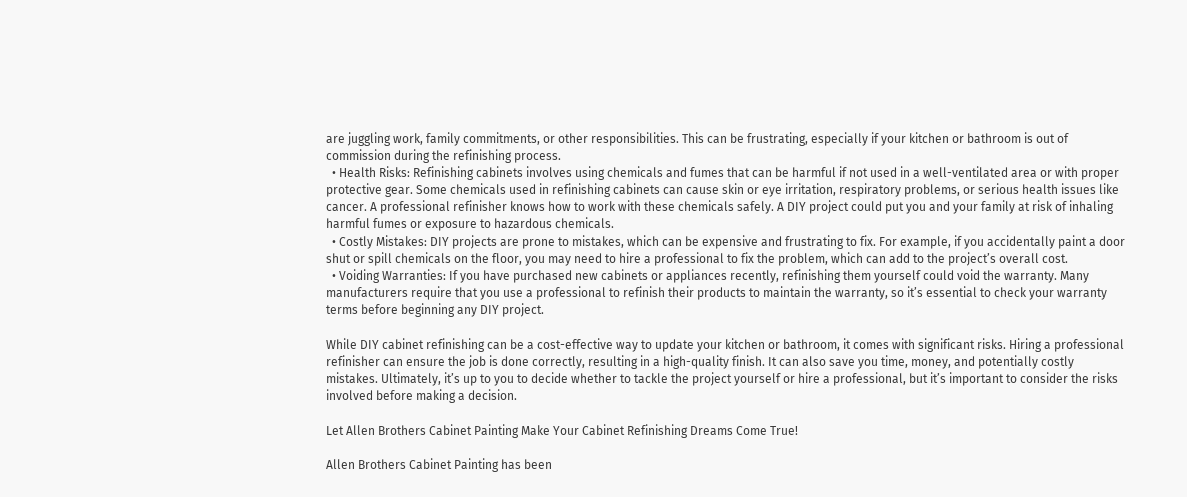are juggling work, family commitments, or other responsibilities. This can be frustrating, especially if your kitchen or bathroom is out of commission during the refinishing process.
  • Health Risks: Refinishing cabinets involves using chemicals and fumes that can be harmful if not used in a well-ventilated area or with proper protective gear. Some chemicals used in refinishing cabinets can cause skin or eye irritation, respiratory problems, or serious health issues like cancer. A professional refinisher knows how to work with these chemicals safely. A DIY project could put you and your family at risk of inhaling harmful fumes or exposure to hazardous chemicals.
  • Costly Mistakes: DIY projects are prone to mistakes, which can be expensive and frustrating to fix. For example, if you accidentally paint a door shut or spill chemicals on the floor, you may need to hire a professional to fix the problem, which can add to the project’s overall cost.
  • Voiding Warranties: If you have purchased new cabinets or appliances recently, refinishing them yourself could void the warranty. Many manufacturers require that you use a professional to refinish their products to maintain the warranty, so it’s essential to check your warranty terms before beginning any DIY project.

While DIY cabinet refinishing can be a cost-effective way to update your kitchen or bathroom, it comes with significant risks. Hiring a professional refinisher can ensure the job is done correctly, resulting in a high-quality finish. It can also save you time, money, and potentially costly mistakes. Ultimately, it’s up to you to decide whether to tackle the project yourself or hire a professional, but it’s important to consider the risks involved before making a decision.

Let Allen Brothers Cabinet Painting Make Your Cabinet Refinishing Dreams Come True!

Allen Brothers Cabinet Painting has been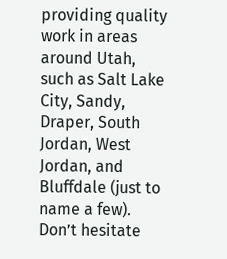providing quality work in areas around Utah, such as Salt Lake City, Sandy, Draper, South Jordan, West Jordan, and Bluffdale (just to name a few). Don’t hesitate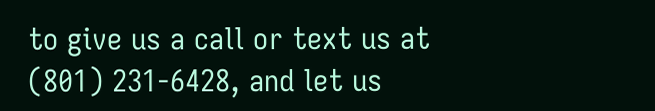to give us a call or text us at (801) 231-6428, and let us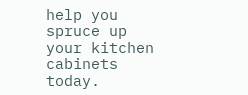help you spruce up your kitchen cabinets today.